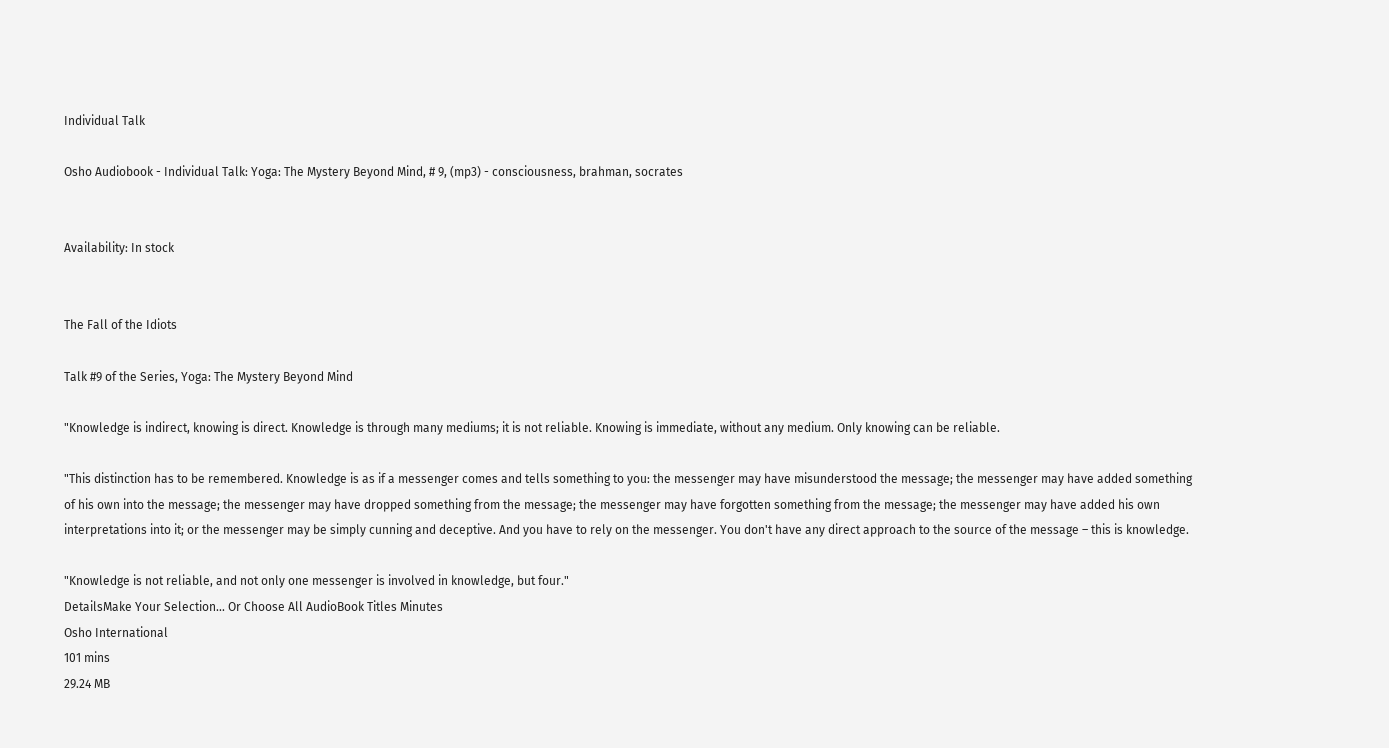Individual Talk

Osho Audiobook - Individual Talk: Yoga: The Mystery Beyond Mind, # 9, (mp3) - consciousness, brahman, socrates


Availability: In stock


The Fall of the Idiots

Talk #9 of the Series, Yoga: The Mystery Beyond Mind

"Knowledge is indirect, knowing is direct. Knowledge is through many mediums; it is not reliable. Knowing is immediate, without any medium. Only knowing can be reliable.

"This distinction has to be remembered. Knowledge is as if a messenger comes and tells something to you: the messenger may have misunderstood the message; the messenger may have added something of his own into the message; the messenger may have dropped something from the message; the messenger may have forgotten something from the message; the messenger may have added his own interpretations into it; or the messenger may be simply cunning and deceptive. And you have to rely on the messenger. You don't have any direct approach to the source of the message – this is knowledge.

"Knowledge is not reliable, and not only one messenger is involved in knowledge, but four."
DetailsMake Your Selection... Or Choose All AudioBook Titles Minutes
Osho International
101 mins
29.24 MB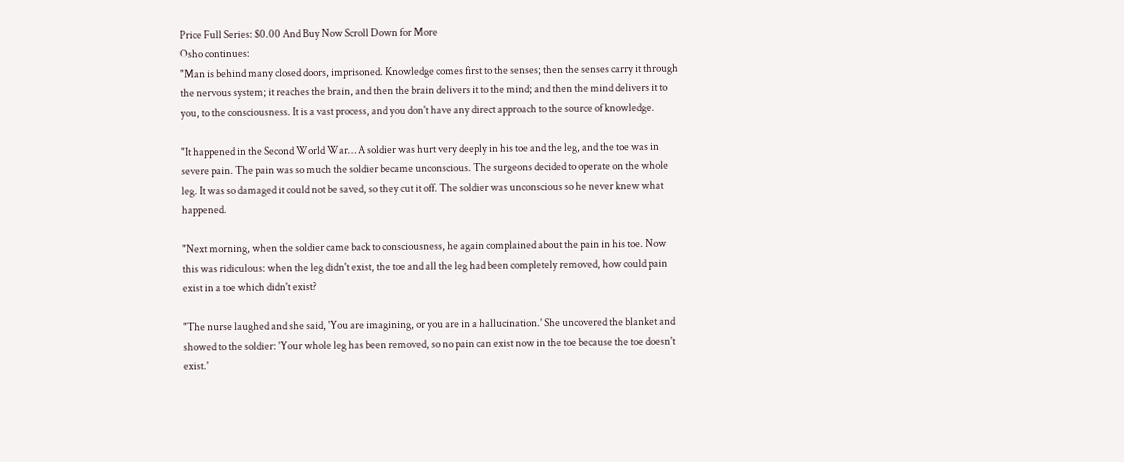Price Full Series: $0.00 And Buy Now Scroll Down for More
Osho continues:
"Man is behind many closed doors, imprisoned. Knowledge comes first to the senses; then the senses carry it through the nervous system; it reaches the brain, and then the brain delivers it to the mind; and then the mind delivers it to you, to the consciousness. It is a vast process, and you don't have any direct approach to the source of knowledge.

"It happened in the Second World War… A soldier was hurt very deeply in his toe and the leg, and the toe was in severe pain. The pain was so much the soldier became unconscious. The surgeons decided to operate on the whole leg. It was so damaged it could not be saved, so they cut it off. The soldier was unconscious so he never knew what happened.

"Next morning, when the soldier came back to consciousness, he again complained about the pain in his toe. Now this was ridiculous: when the leg didn't exist, the toe and all the leg had been completely removed, how could pain exist in a toe which didn't exist?

"The nurse laughed and she said, 'You are imagining, or you are in a hallucination.' She uncovered the blanket and showed to the soldier: 'Your whole leg has been removed, so no pain can exist now in the toe because the toe doesn't exist.'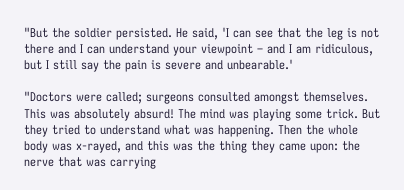"But the soldier persisted. He said, 'I can see that the leg is not there and I can understand your viewpoint – and I am ridiculous, but I still say the pain is severe and unbearable.'

"Doctors were called; surgeons consulted amongst themselves. This was absolutely absurd! The mind was playing some trick. But they tried to understand what was happening. Then the whole body was x-rayed, and this was the thing they came upon: the nerve that was carrying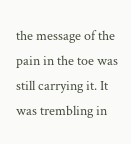the message of the pain in the toe was still carrying it. It was trembling in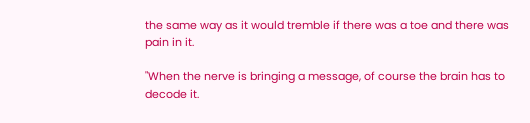the same way as it would tremble if there was a toe and there was pain in it.

"When the nerve is bringing a message, of course the brain has to decode it.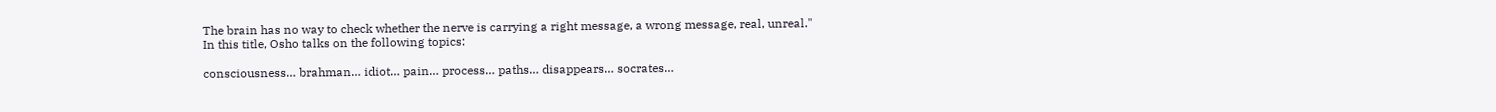The brain has no way to check whether the nerve is carrying a right message, a wrong message, real, unreal."
In this title, Osho talks on the following topics:

consciousness… brahman… idiot… pain… process… paths… disappears… socrates…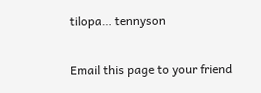tilopa… tennyson

Email this page to your friend